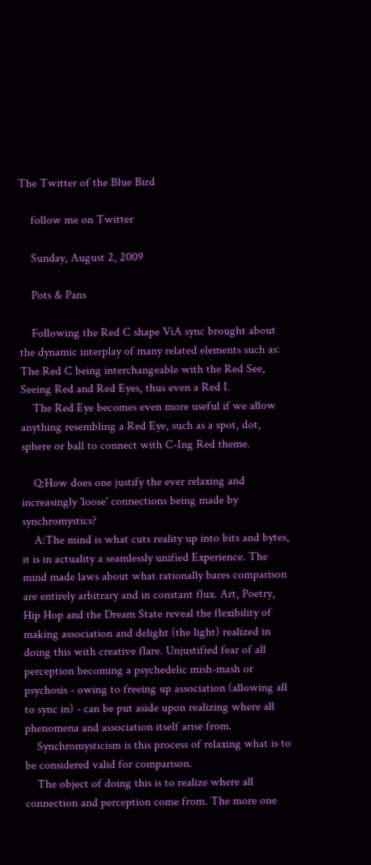The Twitter of the Blue Bird

    follow me on Twitter

    Sunday, August 2, 2009

    Pots & Pans

    Following the Red C shape ViA sync brought about the dynamic interplay of many related elements such as: The Red C being interchangeable with the Red See, Seeing Red and Red Eyes, thus even a Red I.
    The Red Eye becomes even more useful if we allow anything resembling a Red Eye, such as a spot, dot, sphere or ball to connect with C-Ing Red theme.

    Q:How does one justify the ever relaxing and increasingly 'loose' connections being made by synchromystics?
    A:The mind is what cuts reality up into bits and bytes, it is in actuality a seamlessly unified Experience. The mind made laws about what rationally bares comparison are entirely arbitrary and in constant flux. Art, Poetry, Hip Hop and the Dream State reveal the flexibility of making association and delight (the light) realized in doing this with creative flare. Unjustified fear of all perception becoming a psychedelic mish-mash or psychosis - owing to freeing up association (allowing all to sync in) - can be put aside upon realizing where all phenomena and association itself arise from.
    Synchromysticism is this process of relaxing what is to be considered valid for comparison.
    The object of doing this is to realize where all connection and perception come from. The more one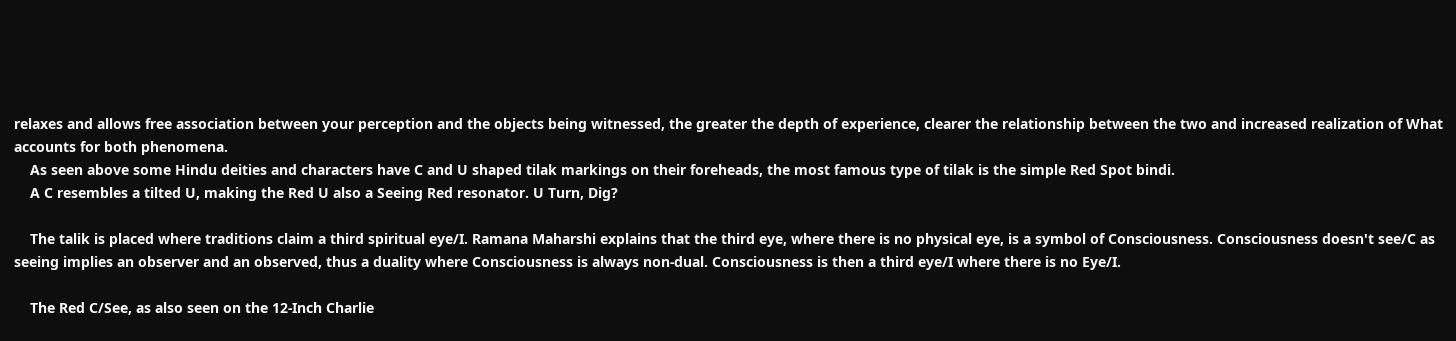relaxes and allows free association between your perception and the objects being witnessed, the greater the depth of experience, clearer the relationship between the two and increased realization of What accounts for both phenomena.
    As seen above some Hindu deities and characters have C and U shaped tilak markings on their foreheads, the most famous type of tilak is the simple Red Spot bindi.
    A C resembles a tilted U, making the Red U also a Seeing Red resonator. U Turn, Dig?

    The talik is placed where traditions claim a third spiritual eye/I. Ramana Maharshi explains that the third eye, where there is no physical eye, is a symbol of Consciousness. Consciousness doesn't see/C as seeing implies an observer and an observed, thus a duality where Consciousness is always non-dual. Consciousness is then a third eye/I where there is no Eye/I.

    The Red C/See, as also seen on the 12-Inch Charlie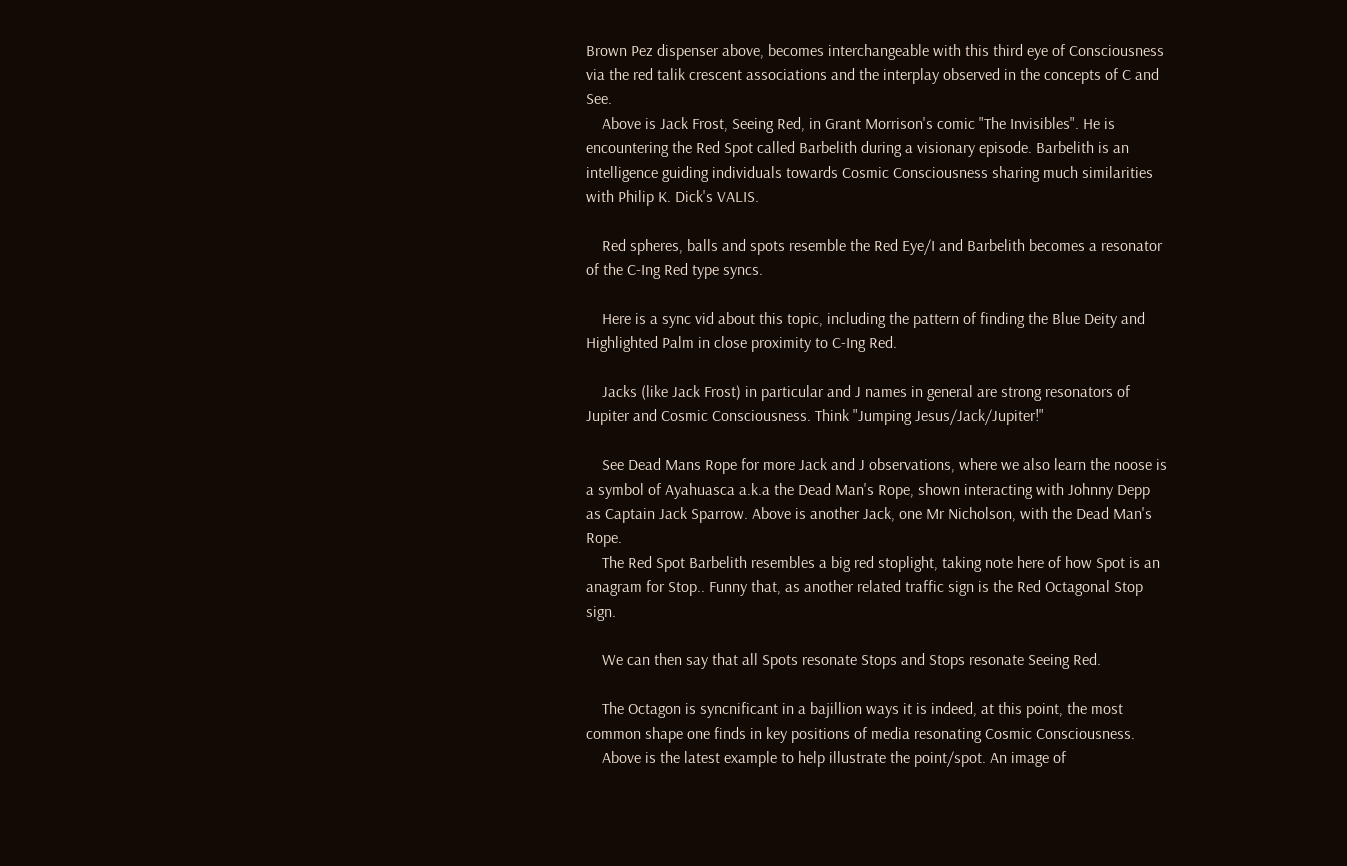Brown Pez dispenser above, becomes interchangeable with this third eye of Consciousness via the red talik crescent associations and the interplay observed in the concepts of C and See.
    Above is Jack Frost, Seeing Red, in Grant Morrison's comic "The Invisibles". He is encountering the Red Spot called Barbelith during a visionary episode. Barbelith is an intelligence guiding individuals towards Cosmic Consciousness sharing much similarities with Philip K. Dick's VALIS.

    Red spheres, balls and spots resemble the Red Eye/I and Barbelith becomes a resonator of the C-Ing Red type syncs.

    Here is a sync vid about this topic, including the pattern of finding the Blue Deity and Highlighted Palm in close proximity to C-Ing Red.

    Jacks (like Jack Frost) in particular and J names in general are strong resonators of Jupiter and Cosmic Consciousness. Think "Jumping Jesus/Jack/Jupiter!"

    See Dead Mans Rope for more Jack and J observations, where we also learn the noose is a symbol of Ayahuasca a.k.a the Dead Man's Rope, shown interacting with Johnny Depp as Captain Jack Sparrow. Above is another Jack, one Mr Nicholson, with the Dead Man's Rope.
    The Red Spot Barbelith resembles a big red stoplight, taking note here of how Spot is an anagram for Stop.. Funny that, as another related traffic sign is the Red Octagonal Stop sign.

    We can then say that all Spots resonate Stops and Stops resonate Seeing Red.

    The Octagon is syncnificant in a bajillion ways it is indeed, at this point, the most common shape one finds in key positions of media resonating Cosmic Consciousness.
    Above is the latest example to help illustrate the point/spot. An image of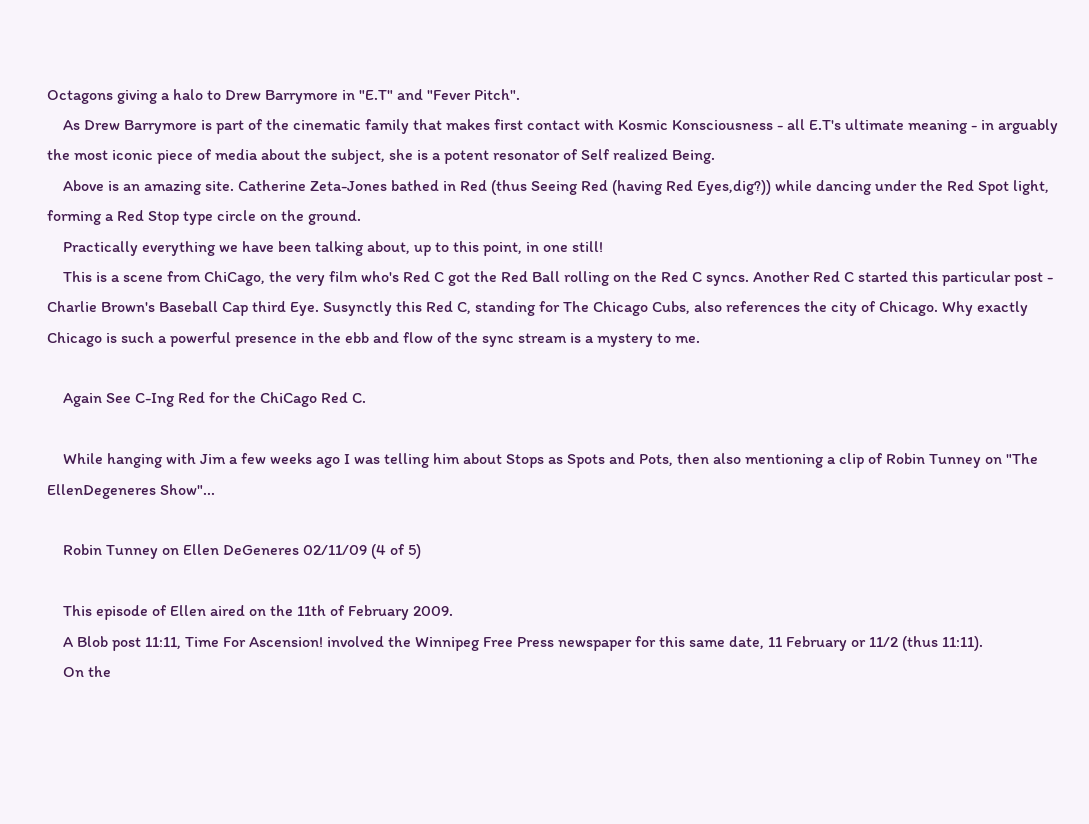Octagons giving a halo to Drew Barrymore in "E.T" and "Fever Pitch".
    As Drew Barrymore is part of the cinematic family that makes first contact with Kosmic Konsciousness - all E.T's ultimate meaning - in arguably the most iconic piece of media about the subject, she is a potent resonator of Self realized Being.
    Above is an amazing site. Catherine Zeta-Jones bathed in Red (thus Seeing Red (having Red Eyes,dig?)) while dancing under the Red Spot light, forming a Red Stop type circle on the ground.
    Practically everything we have been talking about, up to this point, in one still!
    This is a scene from ChiCago, the very film who's Red C got the Red Ball rolling on the Red C syncs. Another Red C started this particular post - Charlie Brown's Baseball Cap third Eye. Susynctly this Red C, standing for The Chicago Cubs, also references the city of Chicago. Why exactly Chicago is such a powerful presence in the ebb and flow of the sync stream is a mystery to me.

    Again See C-Ing Red for the ChiCago Red C.

    While hanging with Jim a few weeks ago I was telling him about Stops as Spots and Pots, then also mentioning a clip of Robin Tunney on "The EllenDegeneres Show"...

    Robin Tunney on Ellen DeGeneres 02/11/09 (4 of 5)

    This episode of Ellen aired on the 11th of February 2009.
    A Blob post 11:11, Time For Ascension! involved the Winnipeg Free Press newspaper for this same date, 11 February or 11/2 (thus 11:11).
    On the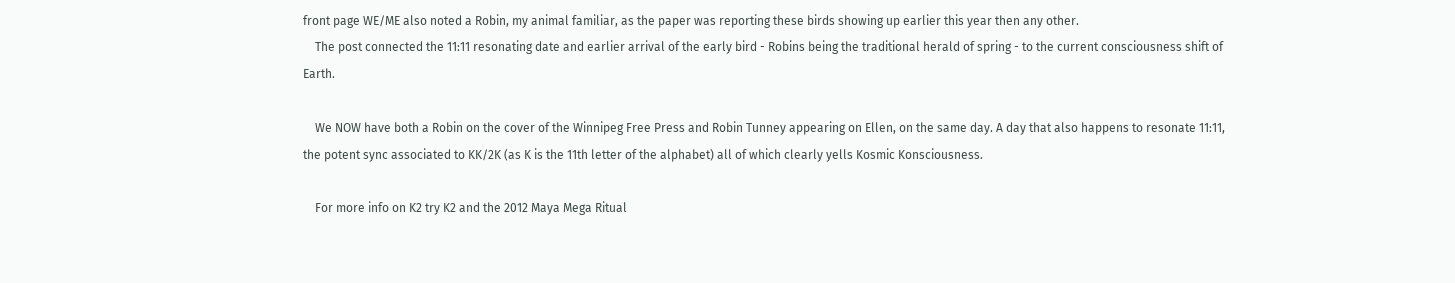front page WE/ME also noted a Robin, my animal familiar, as the paper was reporting these birds showing up earlier this year then any other.
    The post connected the 11:11 resonating date and earlier arrival of the early bird - Robins being the traditional herald of spring - to the current consciousness shift of Earth.

    We NOW have both a Robin on the cover of the Winnipeg Free Press and Robin Tunney appearing on Ellen, on the same day. A day that also happens to resonate 11:11, the potent sync associated to KK/2K (as K is the 11th letter of the alphabet) all of which clearly yells Kosmic Konsciousness.

    For more info on K2 try K2 and the 2012 Maya Mega Ritual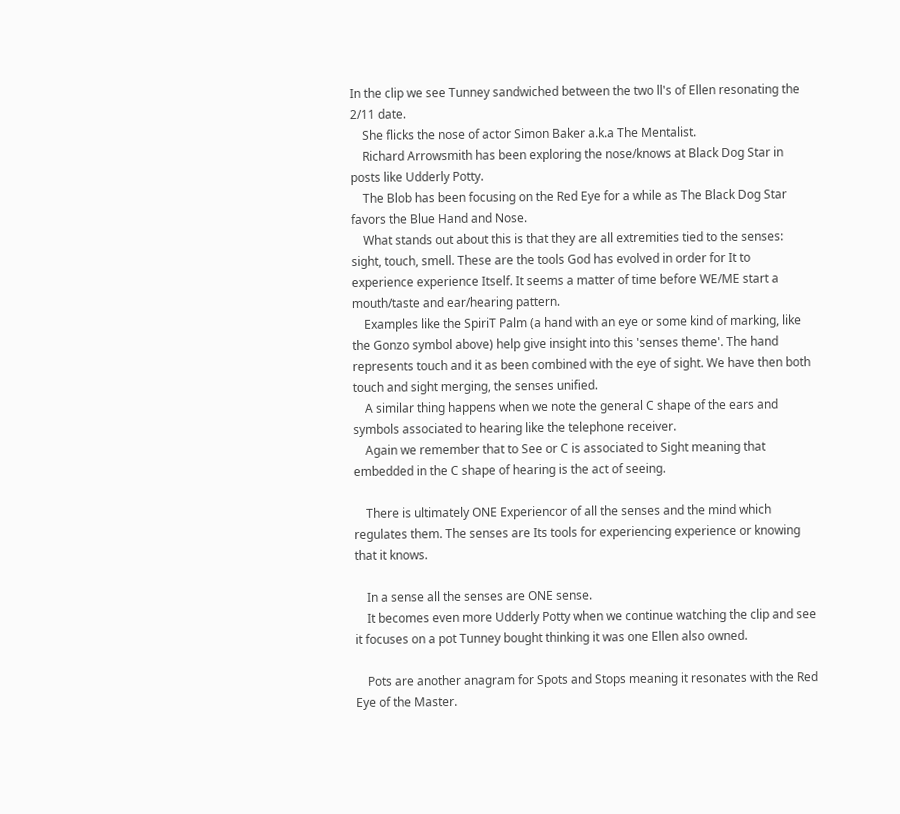In the clip we see Tunney sandwiched between the two ll's of Ellen resonating the 2/11 date.
    She flicks the nose of actor Simon Baker a.k.a The Mentalist.
    Richard Arrowsmith has been exploring the nose/knows at Black Dog Star in posts like Udderly Potty.
    The Blob has been focusing on the Red Eye for a while as The Black Dog Star favors the Blue Hand and Nose.
    What stands out about this is that they are all extremities tied to the senses: sight, touch, smell. These are the tools God has evolved in order for It to experience experience Itself. It seems a matter of time before WE/ME start a mouth/taste and ear/hearing pattern.
    Examples like the SpiriT Palm (a hand with an eye or some kind of marking, like the Gonzo symbol above) help give insight into this 'senses theme'. The hand represents touch and it as been combined with the eye of sight. We have then both touch and sight merging, the senses unified.
    A similar thing happens when we note the general C shape of the ears and symbols associated to hearing like the telephone receiver.
    Again we remember that to See or C is associated to Sight meaning that embedded in the C shape of hearing is the act of seeing.

    There is ultimately ONE Experiencor of all the senses and the mind which regulates them. The senses are Its tools for experiencing experience or knowing that it knows.

    In a sense all the senses are ONE sense.
    It becomes even more Udderly Potty when we continue watching the clip and see it focuses on a pot Tunney bought thinking it was one Ellen also owned.

    Pots are another anagram for Spots and Stops meaning it resonates with the Red Eye of the Master.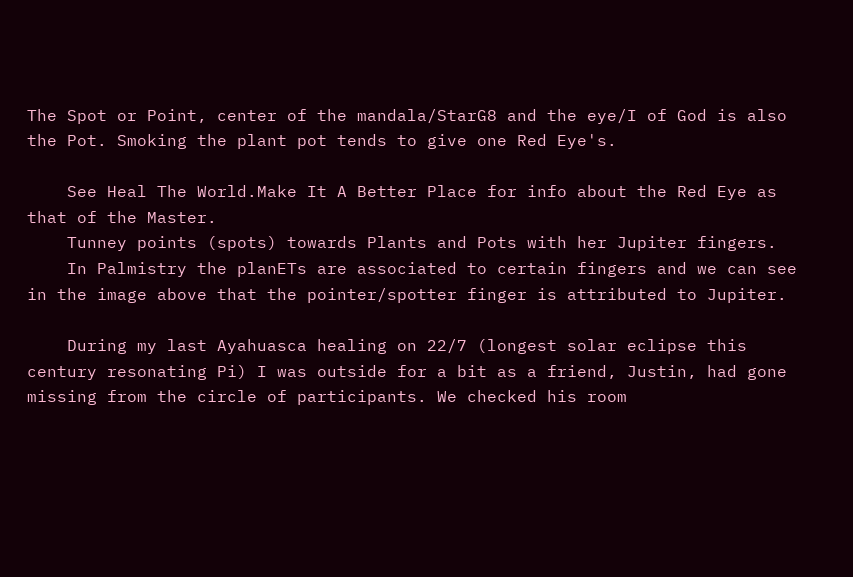The Spot or Point, center of the mandala/StarG8 and the eye/I of God is also the Pot. Smoking the plant pot tends to give one Red Eye's.

    See Heal The World.Make It A Better Place for info about the Red Eye as that of the Master.
    Tunney points (spots) towards Plants and Pots with her Jupiter fingers.
    In Palmistry the planETs are associated to certain fingers and we can see in the image above that the pointer/spotter finger is attributed to Jupiter.

    During my last Ayahuasca healing on 22/7 (longest solar eclipse this century resonating Pi) I was outside for a bit as a friend, Justin, had gone missing from the circle of participants. We checked his room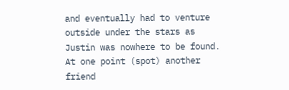and eventually had to venture outside under the stars as Justin was nowhere to be found. At one point (spot) another friend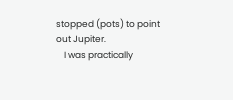stopped (pots) to point out Jupiter.
    I was practically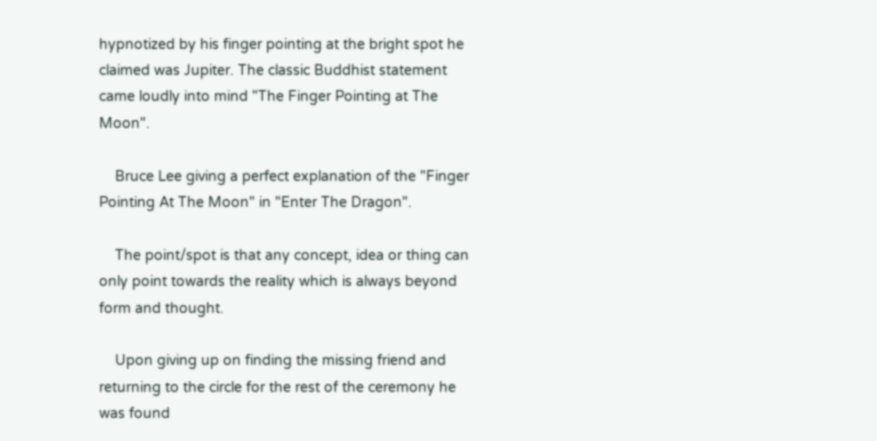hypnotized by his finger pointing at the bright spot he claimed was Jupiter. The classic Buddhist statement came loudly into mind "The Finger Pointing at The Moon".

    Bruce Lee giving a perfect explanation of the "Finger Pointing At The Moon" in "Enter The Dragon".

    The point/spot is that any concept, idea or thing can only point towards the reality which is always beyond form and thought.

    Upon giving up on finding the missing friend and returning to the circle for the rest of the ceremony he was found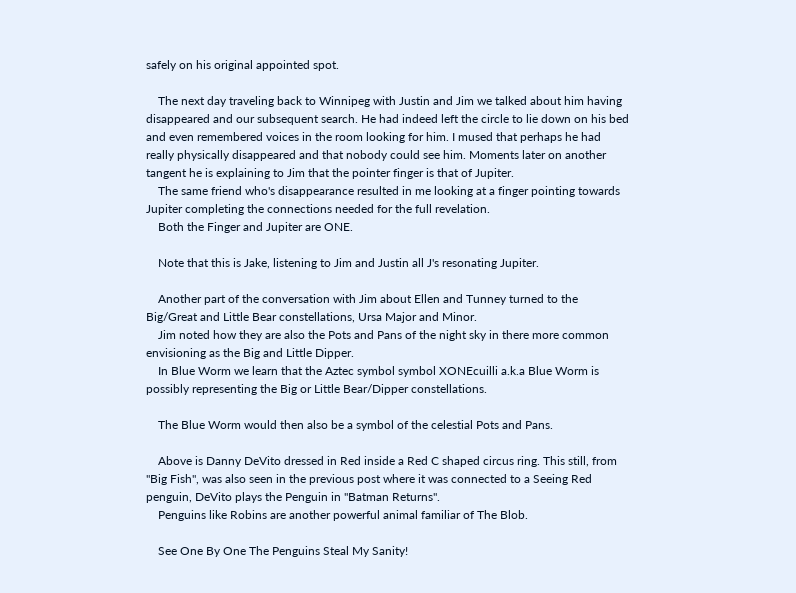safely on his original appointed spot.

    The next day traveling back to Winnipeg with Justin and Jim we talked about him having disappeared and our subsequent search. He had indeed left the circle to lie down on his bed and even remembered voices in the room looking for him. I mused that perhaps he had really physically disappeared and that nobody could see him. Moments later on another tangent he is explaining to Jim that the pointer finger is that of Jupiter.
    The same friend who's disappearance resulted in me looking at a finger pointing towards Jupiter completing the connections needed for the full revelation.
    Both the Finger and Jupiter are ONE.

    Note that this is Jake, listening to Jim and Justin all J's resonating Jupiter.

    Another part of the conversation with Jim about Ellen and Tunney turned to the Big/Great and Little Bear constellations, Ursa Major and Minor.
    Jim noted how they are also the Pots and Pans of the night sky in there more common envisioning as the Big and Little Dipper.
    In Blue Worm we learn that the Aztec symbol symbol XONEcuilli a.k.a Blue Worm is possibly representing the Big or Little Bear/Dipper constellations.

    The Blue Worm would then also be a symbol of the celestial Pots and Pans.

    Above is Danny DeVito dressed in Red inside a Red C shaped circus ring. This still, from "Big Fish", was also seen in the previous post where it was connected to a Seeing Red penguin, DeVito plays the Penguin in "Batman Returns".
    Penguins like Robins are another powerful animal familiar of The Blob.

    See One By One The Penguins Steal My Sanity!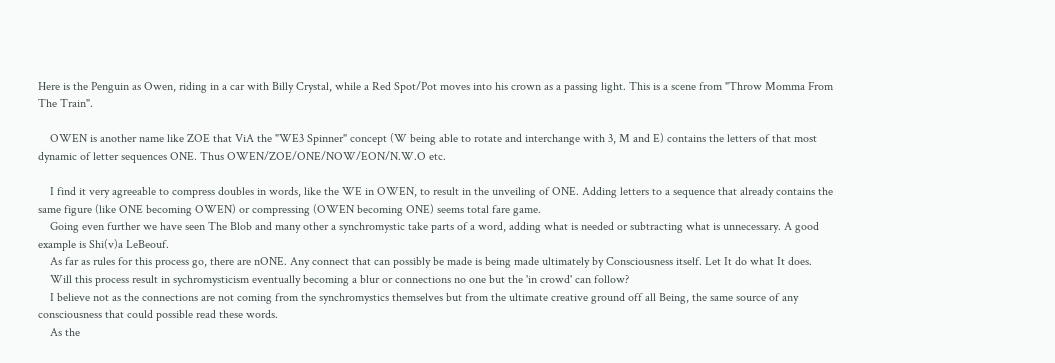Here is the Penguin as Owen, riding in a car with Billy Crystal, while a Red Spot/Pot moves into his crown as a passing light. This is a scene from "Throw Momma From The Train".

    OWEN is another name like ZOE that ViA the "WE3 Spinner" concept (W being able to rotate and interchange with 3, M and E) contains the letters of that most dynamic of letter sequences ONE. Thus OWEN/ZOE/ONE/NOW/EON/N.W.O etc.

    I find it very agreeable to compress doubles in words, like the WE in OWEN, to result in the unveiling of ONE. Adding letters to a sequence that already contains the same figure (like ONE becoming OWEN) or compressing (OWEN becoming ONE) seems total fare game.
    Going even further we have seen The Blob and many other a synchromystic take parts of a word, adding what is needed or subtracting what is unnecessary. A good example is Shi(v)a LeBeouf.
    As far as rules for this process go, there are nONE. Any connect that can possibly be made is being made ultimately by Consciousness itself. Let It do what It does.
    Will this process result in sychromysticism eventually becoming a blur or connections no one but the 'in crowd' can follow?
    I believe not as the connections are not coming from the synchromystics themselves but from the ultimate creative ground off all Being, the same source of any consciousness that could possible read these words.
    As the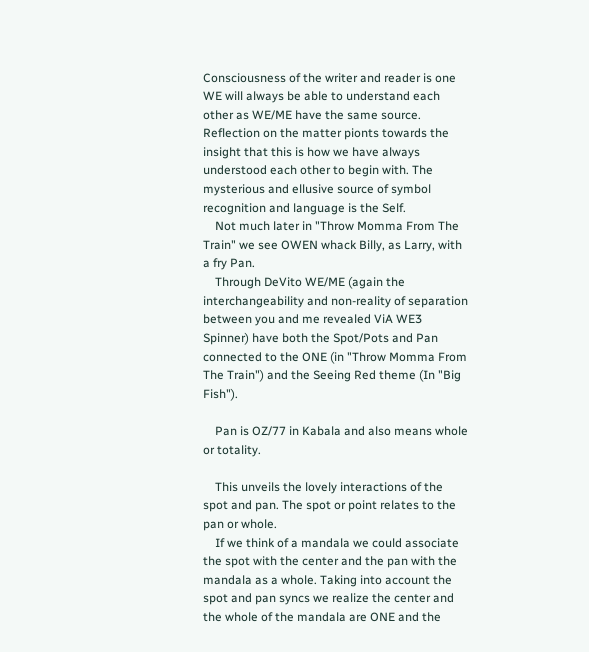Consciousness of the writer and reader is one WE will always be able to understand each other as WE/ME have the same source. Reflection on the matter pionts towards the insight that this is how we have always understood each other to begin with. The mysterious and ellusive source of symbol recognition and language is the Self.
    Not much later in "Throw Momma From The Train" we see OWEN whack Billy, as Larry, with a fry Pan.
    Through DeVito WE/ME (again the interchangeability and non-reality of separation between you and me revealed ViA WE3 Spinner) have both the Spot/Pots and Pan connected to the ONE (in "Throw Momma From The Train") and the Seeing Red theme (In "Big Fish").

    Pan is OZ/77 in Kabala and also means whole or totality.

    This unveils the lovely interactions of the spot and pan. The spot or point relates to the pan or whole.
    If we think of a mandala we could associate the spot with the center and the pan with the mandala as a whole. Taking into account the spot and pan syncs we realize the center and the whole of the mandala are ONE and the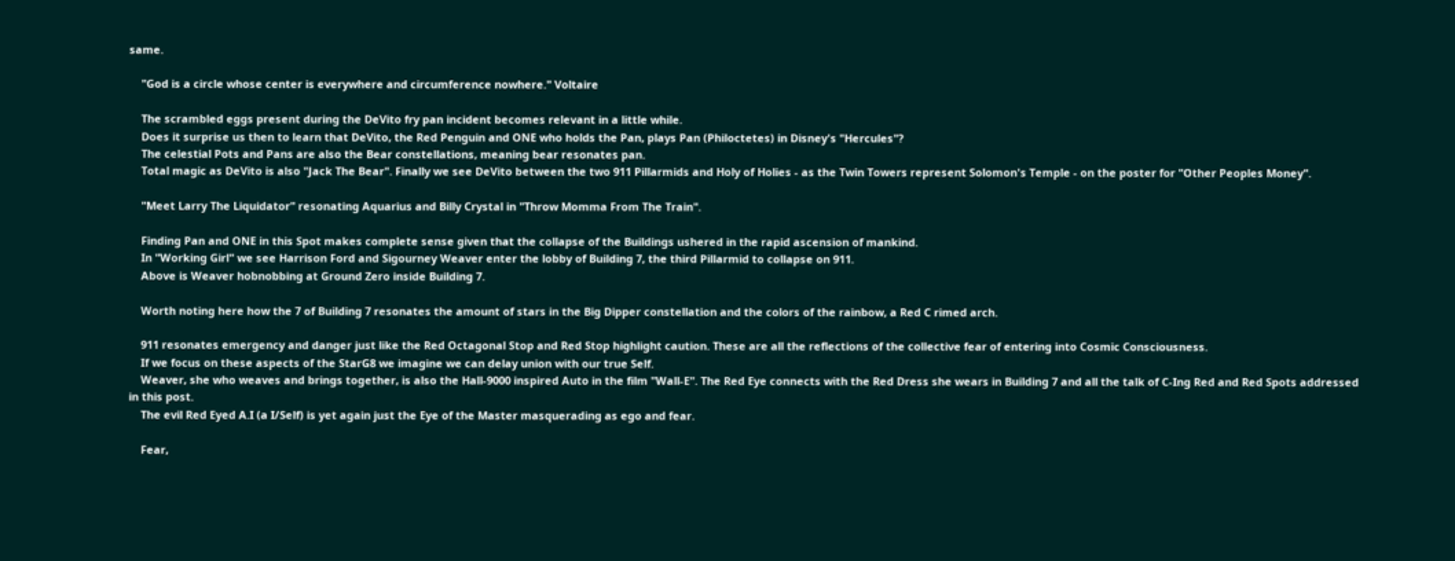same.

    "God is a circle whose center is everywhere and circumference nowhere." Voltaire

    The scrambled eggs present during the DeVito fry pan incident becomes relevant in a little while.
    Does it surprise us then to learn that DeVito, the Red Penguin and ONE who holds the Pan, plays Pan (Philoctetes) in Disney's "Hercules"?
    The celestial Pots and Pans are also the Bear constellations, meaning bear resonates pan.
    Total magic as DeVito is also "Jack The Bear". Finally we see DeVito between the two 911 Pillarmids and Holy of Holies - as the Twin Towers represent Solomon's Temple - on the poster for "Other Peoples Money".

    "Meet Larry The Liquidator" resonating Aquarius and Billy Crystal in "Throw Momma From The Train".

    Finding Pan and ONE in this Spot makes complete sense given that the collapse of the Buildings ushered in the rapid ascension of mankind.
    In "Working Girl" we see Harrison Ford and Sigourney Weaver enter the lobby of Building 7, the third Pillarmid to collapse on 911.
    Above is Weaver hobnobbing at Ground Zero inside Building 7.

    Worth noting here how the 7 of Building 7 resonates the amount of stars in the Big Dipper constellation and the colors of the rainbow, a Red C rimed arch.

    911 resonates emergency and danger just like the Red Octagonal Stop and Red Stop highlight caution. These are all the reflections of the collective fear of entering into Cosmic Consciousness.
    If we focus on these aspects of the StarG8 we imagine we can delay union with our true Self.
    Weaver, she who weaves and brings together, is also the Hall-9000 inspired Auto in the film "Wall-E". The Red Eye connects with the Red Dress she wears in Building 7 and all the talk of C-Ing Red and Red Spots addressed in this post.
    The evil Red Eyed A.I (a I/Self) is yet again just the Eye of the Master masquerading as ego and fear.

    Fear,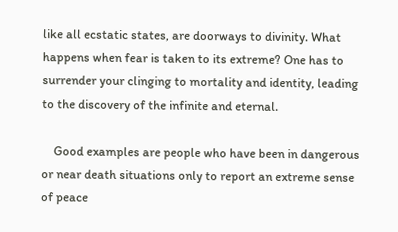like all ecstatic states, are doorways to divinity. What happens when fear is taken to its extreme? One has to surrender your clinging to mortality and identity, leading to the discovery of the infinite and eternal.

    Good examples are people who have been in dangerous or near death situations only to report an extreme sense of peace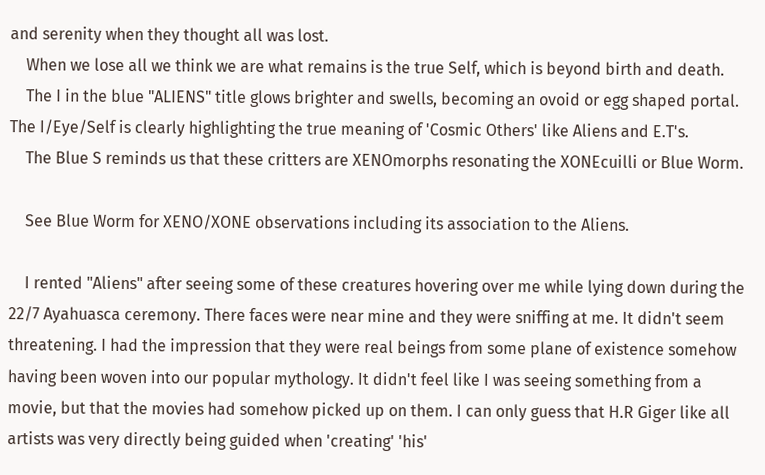and serenity when they thought all was lost.
    When we lose all we think we are what remains is the true Self, which is beyond birth and death.
    The I in the blue "ALIENS" title glows brighter and swells, becoming an ovoid or egg shaped portal. The I/Eye/Self is clearly highlighting the true meaning of 'Cosmic Others' like Aliens and E.T's.
    The Blue S reminds us that these critters are XENOmorphs resonating the XONEcuilli or Blue Worm.

    See Blue Worm for XENO/XONE observations including its association to the Aliens.

    I rented "Aliens" after seeing some of these creatures hovering over me while lying down during the 22/7 Ayahuasca ceremony. There faces were near mine and they were sniffing at me. It didn't seem threatening. I had the impression that they were real beings from some plane of existence somehow having been woven into our popular mythology. It didn't feel like I was seeing something from a movie, but that the movies had somehow picked up on them. I can only guess that H.R Giger like all artists was very directly being guided when 'creating' 'his'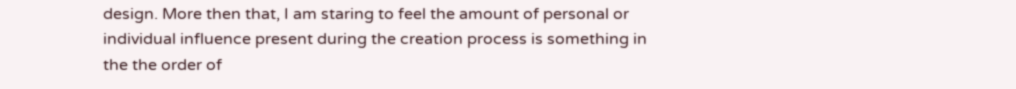design. More then that, I am staring to feel the amount of personal or individual influence present during the creation process is something in the the order of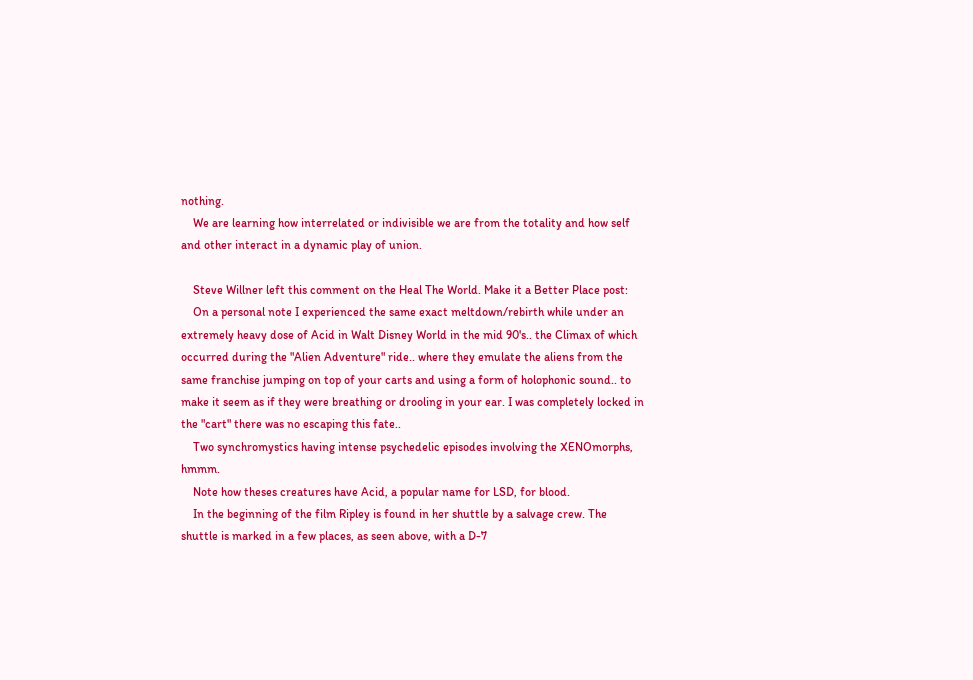nothing.
    We are learning how interrelated or indivisible we are from the totality and how self and other interact in a dynamic play of union.

    Steve Willner left this comment on the Heal The World. Make it a Better Place post:
    On a personal note I experienced the same exact meltdown/rebirth while under an extremely heavy dose of Acid in Walt Disney World in the mid 90's.. the Climax of which occurred during the "Alien Adventure" ride.. where they emulate the aliens from the same franchise jumping on top of your carts and using a form of holophonic sound.. to make it seem as if they were breathing or drooling in your ear. I was completely locked in the "cart" there was no escaping this fate..
    Two synchromystics having intense psychedelic episodes involving the XENOmorphs, hmmm.
    Note how theses creatures have Acid, a popular name for LSD, for blood.
    In the beginning of the film Ripley is found in her shuttle by a salvage crew. The shuttle is marked in a few places, as seen above, with a D-7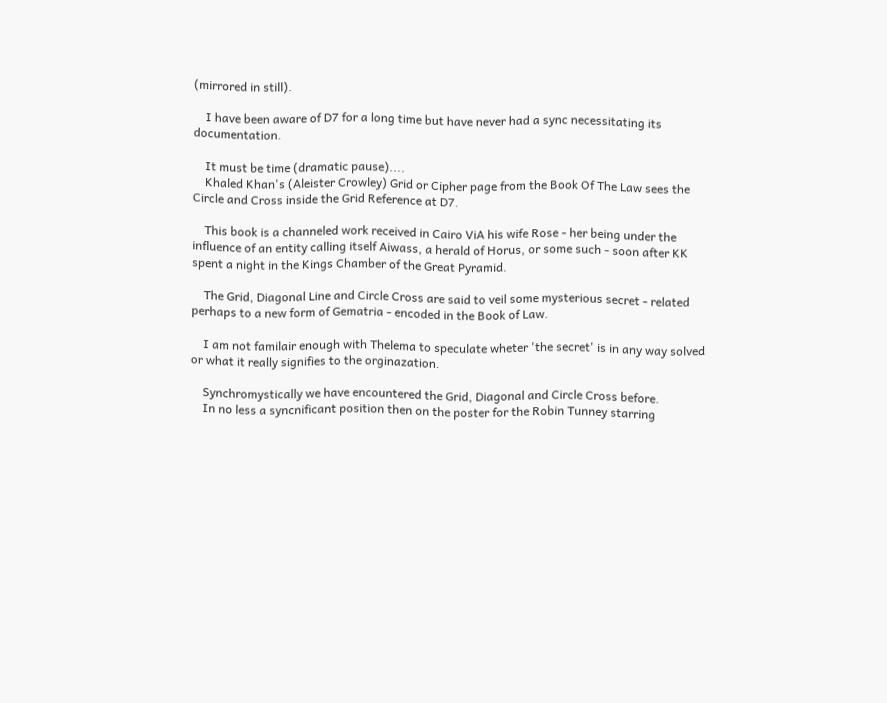(mirrored in still).

    I have been aware of D7 for a long time but have never had a sync necessitating its documentation.

    It must be time (dramatic pause)....
    Khaled Khan's (Aleister Crowley) Grid or Cipher page from the Book Of The Law sees the Circle and Cross inside the Grid Reference at D7.

    This book is a channeled work received in Cairo ViA his wife Rose - her being under the influence of an entity calling itself Aiwass, a herald of Horus, or some such - soon after KK spent a night in the Kings Chamber of the Great Pyramid.

    The Grid, Diagonal Line and Circle Cross are said to veil some mysterious secret - related perhaps to a new form of Gematria - encoded in the Book of Law.

    I am not familair enough with Thelema to speculate wheter 'the secret' is in any way solved or what it really signifies to the orginazation.

    Synchromystically we have encountered the Grid, Diagonal and Circle Cross before.
    In no less a syncnificant position then on the poster for the Robin Tunney starring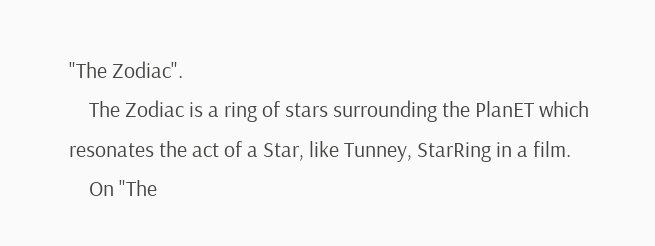"The Zodiac".
    The Zodiac is a ring of stars surrounding the PlanET which resonates the act of a Star, like Tunney, StarRing in a film.
    On "The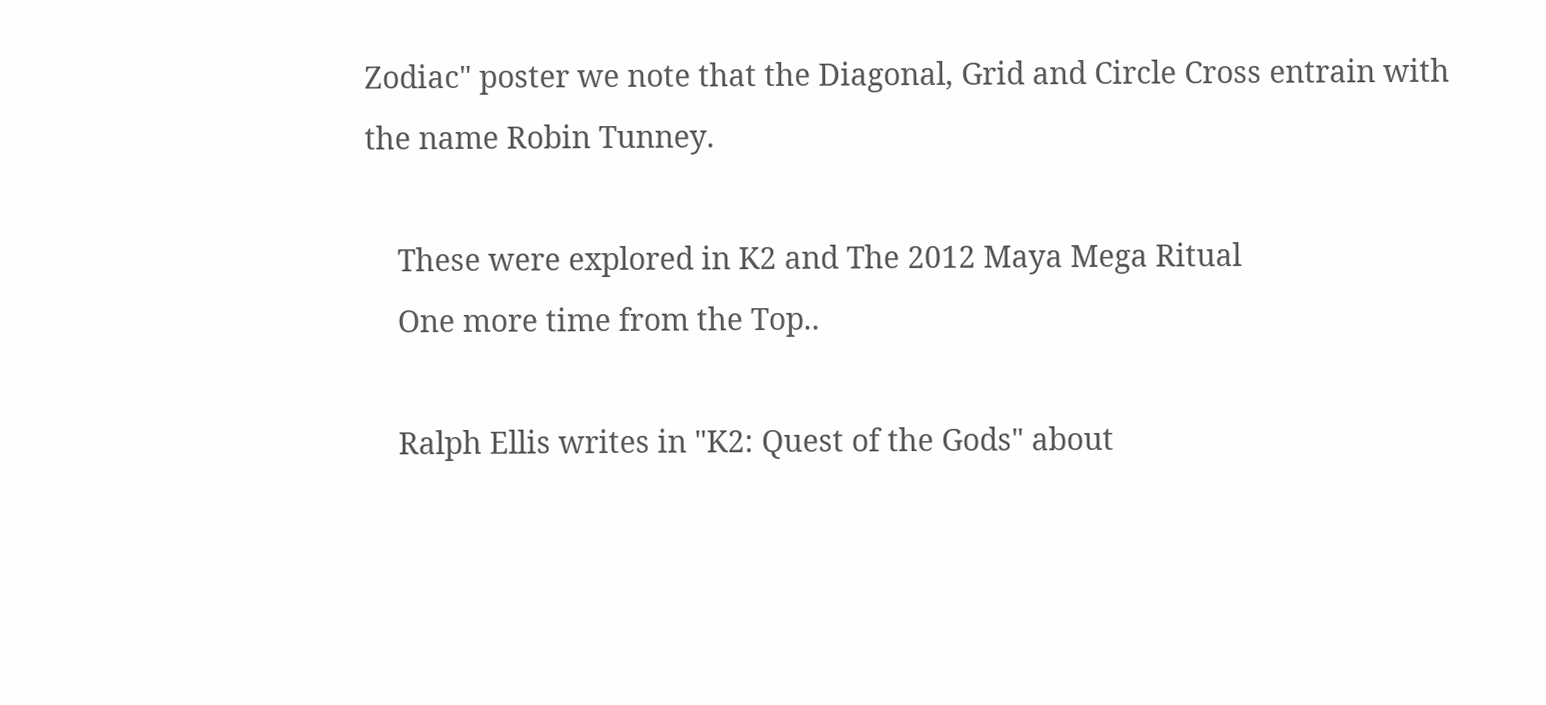Zodiac" poster we note that the Diagonal, Grid and Circle Cross entrain with the name Robin Tunney.

    These were explored in K2 and The 2012 Maya Mega Ritual
    One more time from the Top..

    Ralph Ellis writes in "K2: Quest of the Gods" about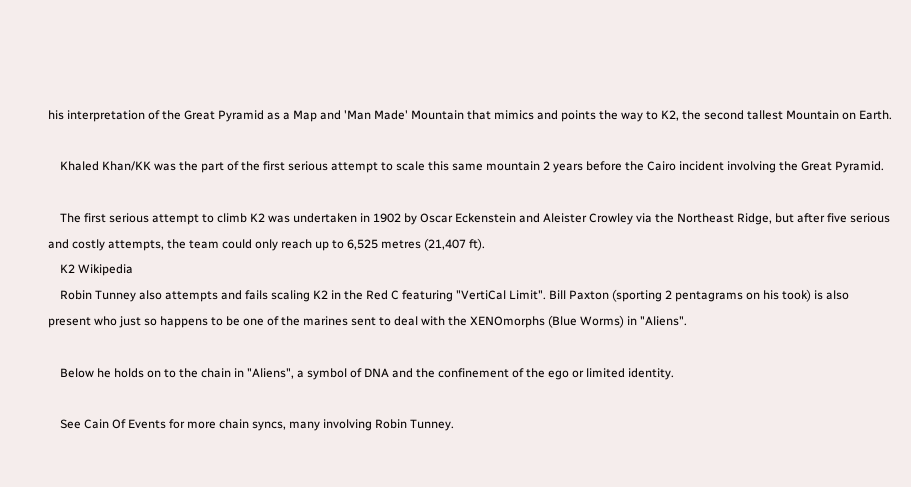his interpretation of the Great Pyramid as a Map and 'Man Made' Mountain that mimics and points the way to K2, the second tallest Mountain on Earth.

    Khaled Khan/KK was the part of the first serious attempt to scale this same mountain 2 years before the Cairo incident involving the Great Pyramid.

    The first serious attempt to climb K2 was undertaken in 1902 by Oscar Eckenstein and Aleister Crowley via the Northeast Ridge, but after five serious and costly attempts, the team could only reach up to 6,525 metres (21,407 ft).
    K2 Wikipedia
    Robin Tunney also attempts and fails scaling K2 in the Red C featuring "VertiCal Limit". Bill Paxton (sporting 2 pentagrams on his took) is also present who just so happens to be one of the marines sent to deal with the XENOmorphs (Blue Worms) in "Aliens".

    Below he holds on to the chain in "Aliens", a symbol of DNA and the confinement of the ego or limited identity.

    See Cain Of Events for more chain syncs, many involving Robin Tunney.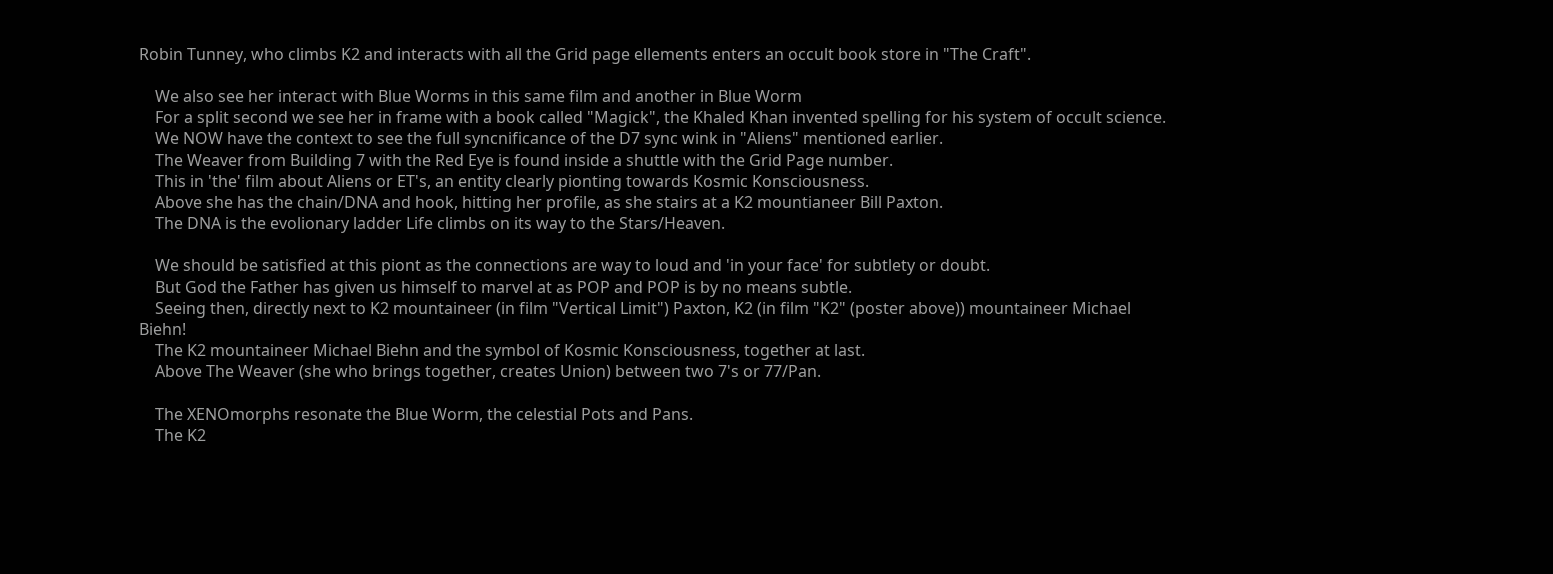Robin Tunney, who climbs K2 and interacts with all the Grid page ellements enters an occult book store in "The Craft".

    We also see her interact with Blue Worms in this same film and another in Blue Worm
    For a split second we see her in frame with a book called "Magick", the Khaled Khan invented spelling for his system of occult science.
    We NOW have the context to see the full syncnificance of the D7 sync wink in "Aliens" mentioned earlier.
    The Weaver from Building 7 with the Red Eye is found inside a shuttle with the Grid Page number.
    This in 'the' film about Aliens or ET's, an entity clearly pionting towards Kosmic Konsciousness.
    Above she has the chain/DNA and hook, hitting her profile, as she stairs at a K2 mountianeer Bill Paxton.
    The DNA is the evolionary ladder Life climbs on its way to the Stars/Heaven.

    We should be satisfied at this piont as the connections are way to loud and 'in your face' for subtlety or doubt.
    But God the Father has given us himself to marvel at as POP and POP is by no means subtle.
    Seeing then, directly next to K2 mountaineer (in film "Vertical Limit") Paxton, K2 (in film "K2" (poster above)) mountaineer Michael Biehn!
    The K2 mountaineer Michael Biehn and the symbol of Kosmic Konsciousness, together at last.
    Above The Weaver (she who brings together, creates Union) between two 7's or 77/Pan.

    The XENOmorphs resonate the Blue Worm, the celestial Pots and Pans.
    The K2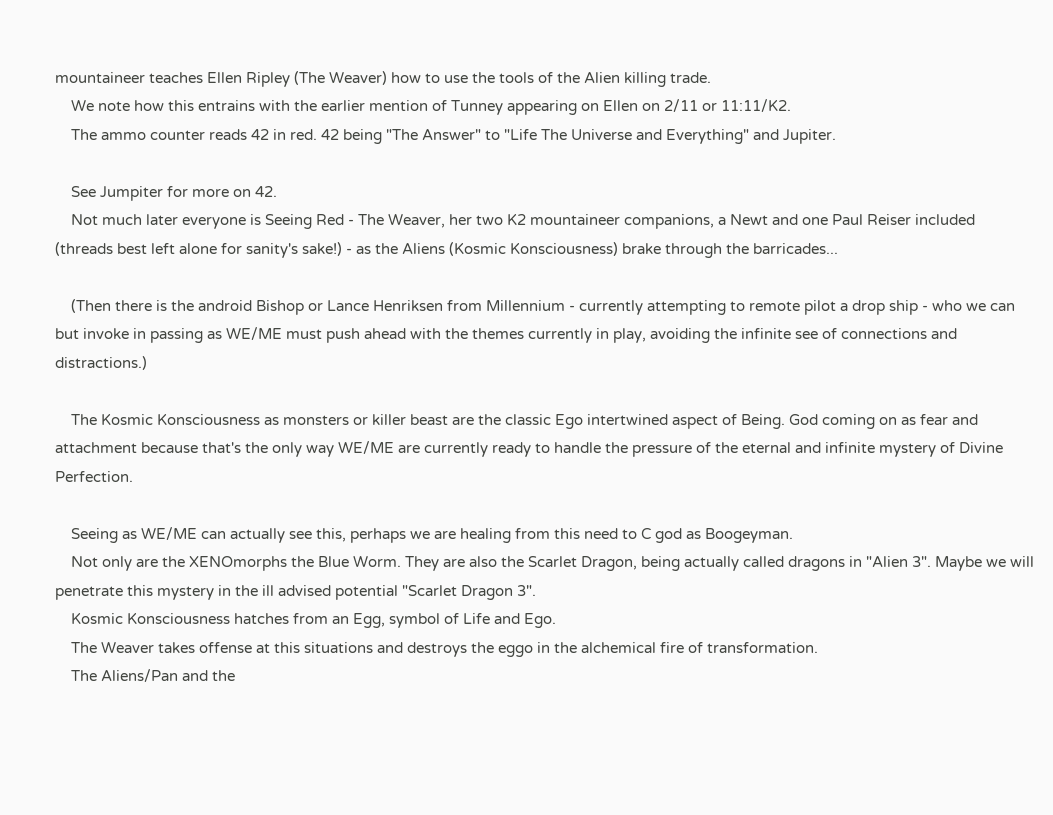mountaineer teaches Ellen Ripley (The Weaver) how to use the tools of the Alien killing trade.
    We note how this entrains with the earlier mention of Tunney appearing on Ellen on 2/11 or 11:11/K2.
    The ammo counter reads 42 in red. 42 being "The Answer" to "Life The Universe and Everything" and Jupiter.

    See Jumpiter for more on 42.
    Not much later everyone is Seeing Red - The Weaver, her two K2 mountaineer companions, a Newt and one Paul Reiser included (threads best left alone for sanity's sake!) - as the Aliens (Kosmic Konsciousness) brake through the barricades...

    (Then there is the android Bishop or Lance Henriksen from Millennium - currently attempting to remote pilot a drop ship - who we can but invoke in passing as WE/ME must push ahead with the themes currently in play, avoiding the infinite see of connections and distractions.)

    The Kosmic Konsciousness as monsters or killer beast are the classic Ego intertwined aspect of Being. God coming on as fear and attachment because that's the only way WE/ME are currently ready to handle the pressure of the eternal and infinite mystery of Divine Perfection.

    Seeing as WE/ME can actually see this, perhaps we are healing from this need to C god as Boogeyman.
    Not only are the XENOmorphs the Blue Worm. They are also the Scarlet Dragon, being actually called dragons in "Alien 3". Maybe we will penetrate this mystery in the ill advised potential "Scarlet Dragon 3".
    Kosmic Konsciousness hatches from an Egg, symbol of Life and Ego.
    The Weaver takes offense at this situations and destroys the eggo in the alchemical fire of transformation.
    The Aliens/Pan and the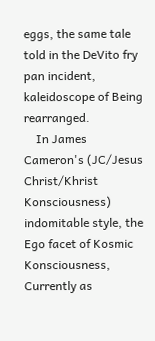eggs, the same tale told in the DeVito fry pan incident, kaleidoscope of Being rearranged.
    In James Cameron's (JC/Jesus Christ/Khrist Konsciousness) indomitable style, the Ego facet of Kosmic Konsciousness, Currently as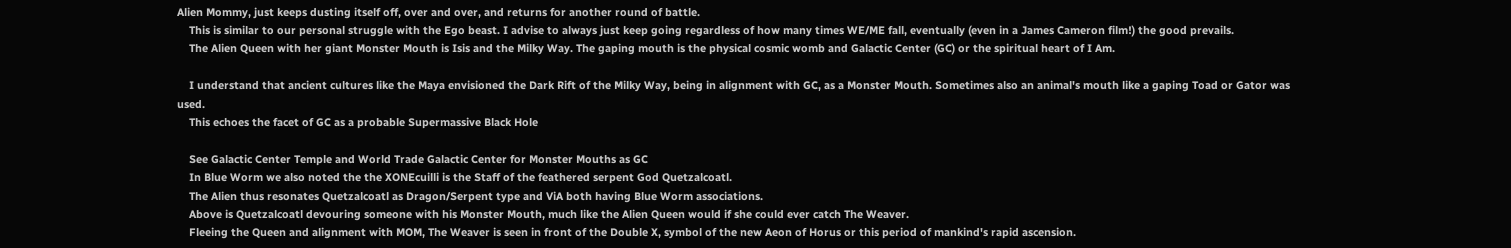Alien Mommy, just keeps dusting itself off, over and over, and returns for another round of battle.
    This is similar to our personal struggle with the Ego beast. I advise to always just keep going regardless of how many times WE/ME fall, eventually (even in a James Cameron film!) the good prevails.
    The Alien Queen with her giant Monster Mouth is Isis and the Milky Way. The gaping mouth is the physical cosmic womb and Galactic Center (GC) or the spiritual heart of I Am.

    I understand that ancient cultures like the Maya envisioned the Dark Rift of the Milky Way, being in alignment with GC, as a Monster Mouth. Sometimes also an animal's mouth like a gaping Toad or Gator was used.
    This echoes the facet of GC as a probable Supermassive Black Hole

    See Galactic Center Temple and World Trade Galactic Center for Monster Mouths as GC
    In Blue Worm we also noted the the XONEcuilli is the Staff of the feathered serpent God Quetzalcoatl.
    The Alien thus resonates Quetzalcoatl as Dragon/Serpent type and ViA both having Blue Worm associations.
    Above is Quetzalcoatl devouring someone with his Monster Mouth, much like the Alien Queen would if she could ever catch The Weaver.
    Fleeing the Queen and alignment with MOM, The Weaver is seen in front of the Double X, symbol of the new Aeon of Horus or this period of mankind's rapid ascension.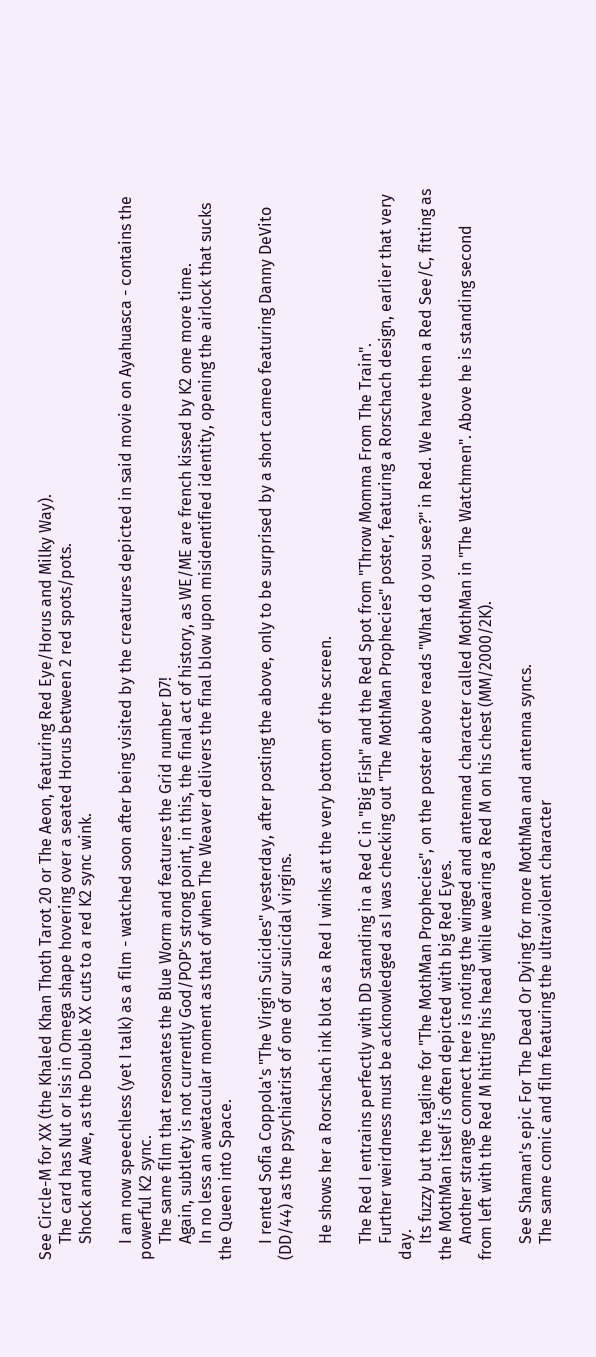See Circle-M for XX (the Khaled Khan Thoth Tarot 20 or The Aeon, featuring Red Eye/Horus and Milky Way).
    The card has Nut or Isis in Omega shape hovering over a seated Horus between 2 red spots/pots.
    Shock and Awe, as the Double XX cuts to a red K2 sync wink.

    I am now speechless (yet I talk) as a film - watched soon after being visited by the creatures depicted in said movie on Ayahuasca - contains the powerful K2 sync.
    The same film that resonates the Blue Worm and features the Grid number D7!
    Again, subtlety is not currently God/POP's strong point, in this, the final act of history, as WE/ME are french kissed by K2 one more time.
    In no less an awetacular moment as that of when The Weaver delivers the final blow upon misidentified identity, opening the airlock that sucks the Queen into Space.

    I rented Sofia Coppola's "The Virgin Suicides" yesterday, after posting the above, only to be surprised by a short cameo featuring Danny DeVito (DD/44) as the psychiatrist of one of our suicidal virgins.

    He shows her a Rorschach ink blot as a Red I winks at the very bottom of the screen.

    The Red I entrains perfectly with DD standing in a Red C in "Big Fish" and the Red Spot from "Throw Momma From The Train".
    Further weirdness must be acknowledged as I was checking out "The MothMan Prophecies" poster, featuring a Rorschach design, earlier that very day.
    Its fuzzy but the tagline for "The MothMan Prophecies", on the poster above reads "What do you see?" in Red. We have then a Red See/C, fitting as the MothMan itself is often depicted with big Red Eyes.
    Another strange connect here is noting the winged and antennad character called MothMan in "The Watchmen". Above he is standing second from left with the Red M hitting his head while wearing a Red M on his chest (MM/2000/2K).

    See Shaman's epic For The Dead Or Dying for more MothMan and antenna syncs.
    The same comic and film featuring the ultraviolent character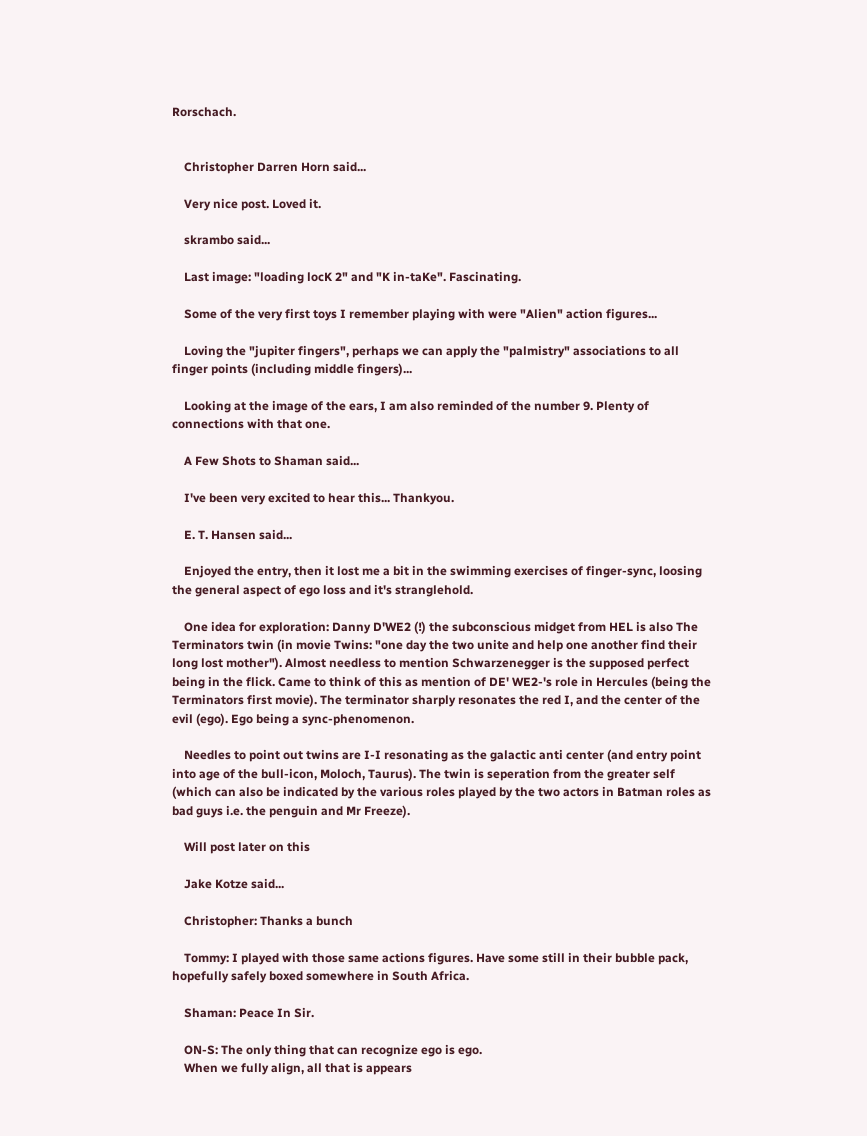Rorschach.


    Christopher Darren Horn said...

    Very nice post. Loved it.

    skrambo said...

    Last image: "loading locK 2" and "K in-taKe". Fascinating.

    Some of the very first toys I remember playing with were "Alien" action figures...

    Loving the "jupiter fingers", perhaps we can apply the "palmistry" associations to all finger points (including middle fingers)...

    Looking at the image of the ears, I am also reminded of the number 9. Plenty of connections with that one.

    A Few Shots to Shaman said...

    I've been very excited to hear this... Thankyou.

    E. T. Hansen said...

    Enjoyed the entry, then it lost me a bit in the swimming exercises of finger-sync, loosing the general aspect of ego loss and it's stranglehold.

    One idea for exploration: Danny D'WE2 (!) the subconscious midget from HEL is also The Terminators twin (in movie Twins: "one day the two unite and help one another find their long lost mother"). Almost needless to mention Schwarzenegger is the supposed perfect being in the flick. Came to think of this as mention of DE' WE2-'s role in Hercules (being the Terminators first movie). The terminator sharply resonates the red I, and the center of the evil (ego). Ego being a sync-phenomenon.

    Needles to point out twins are I-I resonating as the galactic anti center (and entry point into age of the bull-icon, Moloch, Taurus). The twin is seperation from the greater self (which can also be indicated by the various roles played by the two actors in Batman roles as bad guys i.e. the penguin and Mr Freeze).

    Will post later on this

    Jake Kotze said...

    Christopher: Thanks a bunch

    Tommy: I played with those same actions figures. Have some still in their bubble pack, hopefully safely boxed somewhere in South Africa.

    Shaman: Peace In Sir.

    ON-S: The only thing that can recognize ego is ego.
    When we fully align, all that is appears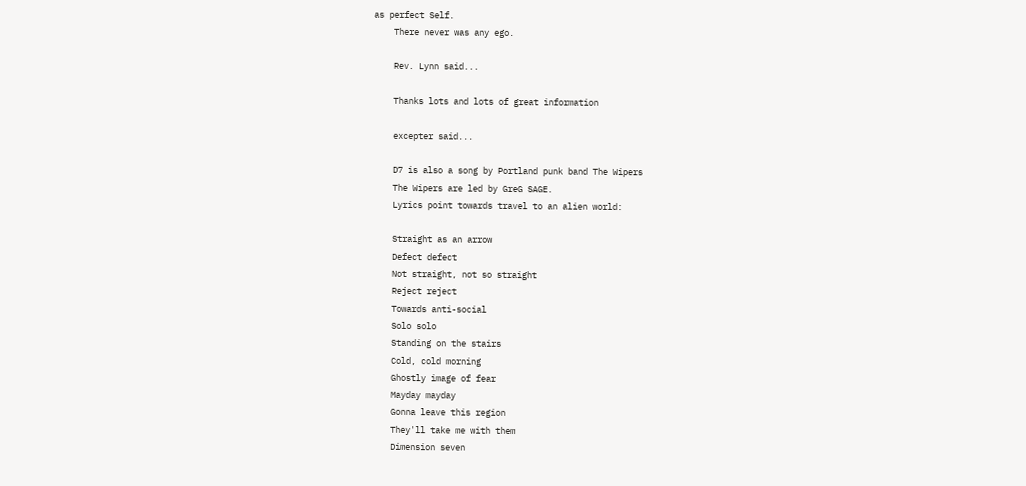as perfect Self.
    There never was any ego.

    Rev. Lynn said...

    Thanks lots and lots of great information

    excepter said...

    D7 is also a song by Portland punk band The Wipers
    The Wipers are led by GreG SAGE.
    Lyrics point towards travel to an alien world:

    Straight as an arrow
    Defect defect
    Not straight, not so straight
    Reject reject
    Towards anti-social
    Solo solo
    Standing on the stairs
    Cold, cold morning
    Ghostly image of fear
    Mayday mayday
    Gonna leave this region
    They'll take me with them
    Dimension seven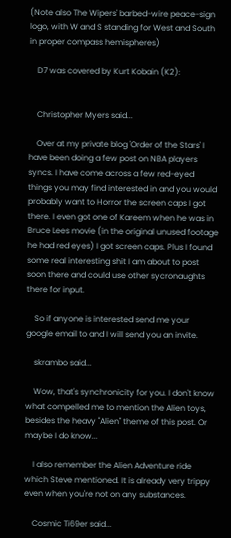(Note also The Wipers' barbed-wire peace-sign logo, with W and S standing for West and South in proper compass hemispheres)

    D7 was covered by Kurt Kobain (K2):


    Christopher Myers said...

    Over at my private blog 'Order of the Stars' I have been doing a few post on NBA players syncs. I have come across a few red-eyed things you may find interested in and you would probably want to Horror the screen caps I got there. I even got one of Kareem when he was in Bruce Lees movie (in the original unused footage he had red eyes) I got screen caps. Plus I found some real interesting shit I am about to post soon there and could use other sycronaughts there for input.

    So if anyone is interested send me your google email to and I will send you an invite.

    skrambo said...

    Wow, that's synchronicity for you. I don't know what compelled me to mention the Alien toys, besides the heavy "Alien" theme of this post. Or maybe I do know...

    I also remember the Alien Adventure ride which Steve mentioned. It is already very trippy even when you're not on any substances.

    Cosmic Ti69er said...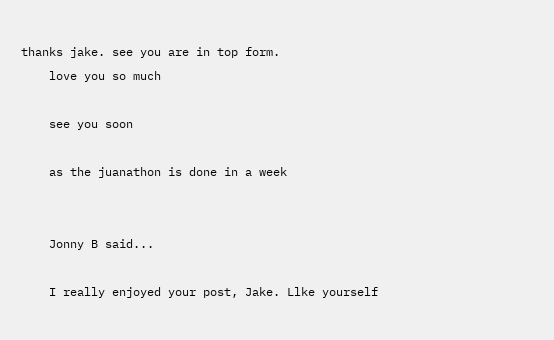thanks jake. see you are in top form.
    love you so much

    see you soon

    as the juanathon is done in a week


    Jonny B said...

    I really enjoyed your post, Jake. Llke yourself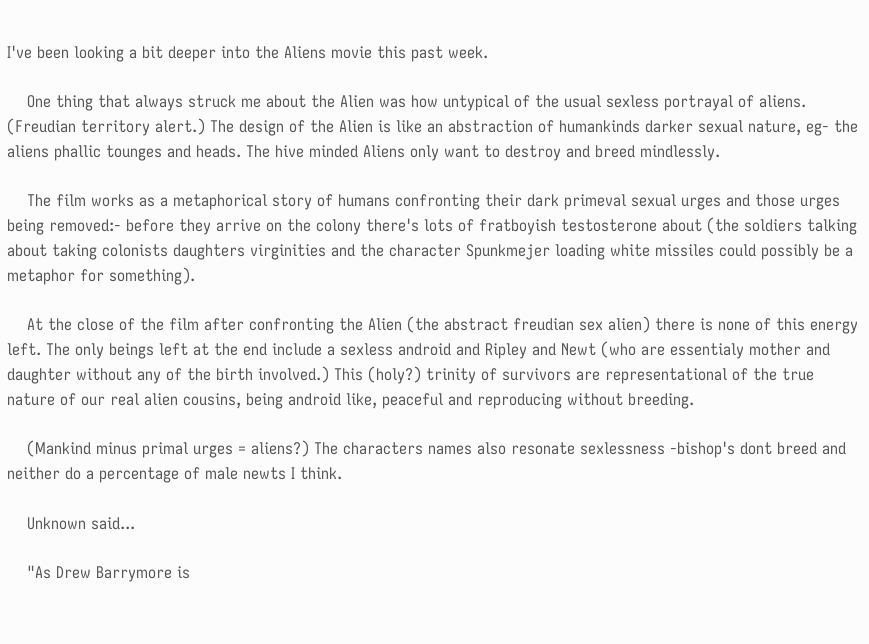I've been looking a bit deeper into the Aliens movie this past week.

    One thing that always struck me about the Alien was how untypical of the usual sexless portrayal of aliens. (Freudian territory alert.) The design of the Alien is like an abstraction of humankinds darker sexual nature, eg- the aliens phallic tounges and heads. The hive minded Aliens only want to destroy and breed mindlessly.

    The film works as a metaphorical story of humans confronting their dark primeval sexual urges and those urges being removed:- before they arrive on the colony there's lots of fratboyish testosterone about (the soldiers talking about taking colonists daughters virginities and the character Spunkmejer loading white missiles could possibly be a metaphor for something).

    At the close of the film after confronting the Alien (the abstract freudian sex alien) there is none of this energy left. The only beings left at the end include a sexless android and Ripley and Newt (who are essentialy mother and daughter without any of the birth involved.) This (holy?) trinity of survivors are representational of the true nature of our real alien cousins, being android like, peaceful and reproducing without breeding.

    (Mankind minus primal urges = aliens?) The characters names also resonate sexlessness -bishop's dont breed and neither do a percentage of male newts I think.

    Unknown said...

    "As Drew Barrymore is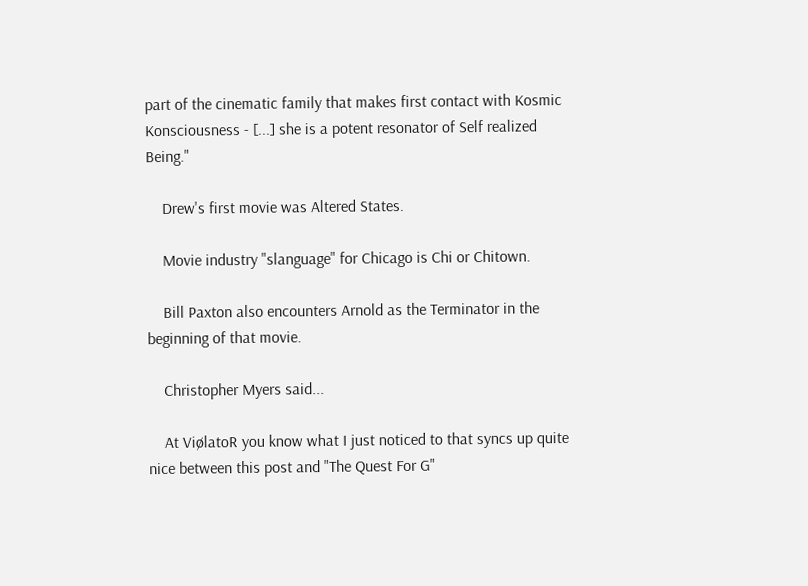part of the cinematic family that makes first contact with Kosmic Konsciousness - [...] she is a potent resonator of Self realized Being."

    Drew's first movie was Altered States.

    Movie industry "slanguage" for Chicago is Chi or Chitown.

    Bill Paxton also encounters Arnold as the Terminator in the beginning of that movie.

    Christopher Myers said...

    At ViølatoR you know what I just noticed to that syncs up quite nice between this post and "The Quest For G"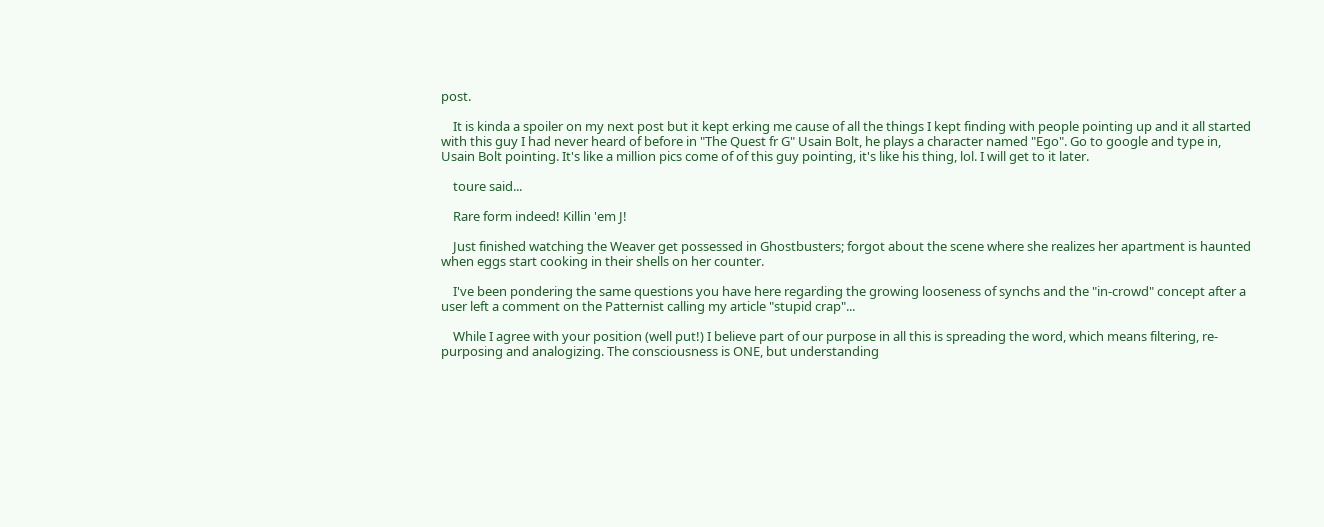post.

    It is kinda a spoiler on my next post but it kept erking me cause of all the things I kept finding with people pointing up and it all started with this guy I had never heard of before in "The Quest fr G" Usain Bolt, he plays a character named "Ego". Go to google and type in, Usain Bolt pointing. It's like a million pics come of of this guy pointing, it's like his thing, lol. I will get to it later.

    toure said...

    Rare form indeed! Killin 'em J!

    Just finished watching the Weaver get possessed in Ghostbusters; forgot about the scene where she realizes her apartment is haunted when eggs start cooking in their shells on her counter.

    I've been pondering the same questions you have here regarding the growing looseness of synchs and the "in-crowd" concept after a user left a comment on the Patternist calling my article "stupid crap"...

    While I agree with your position (well put!) I believe part of our purpose in all this is spreading the word, which means filtering, re-purposing and analogizing. The consciousness is ONE, but understanding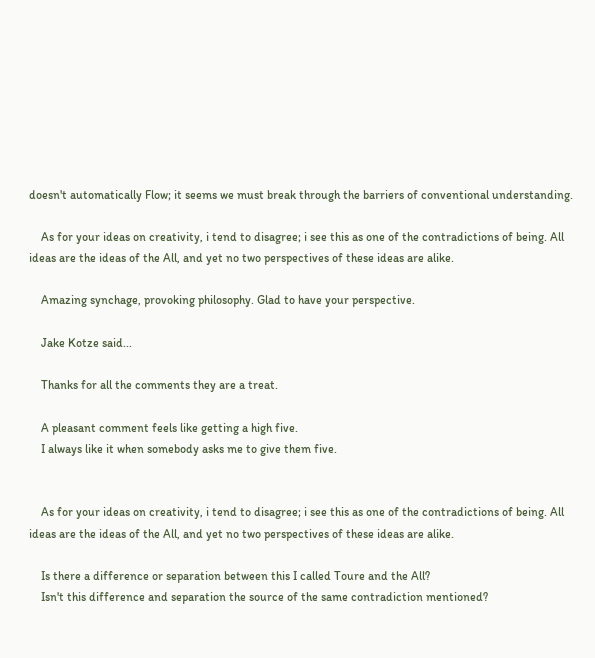doesn't automatically Flow; it seems we must break through the barriers of conventional understanding.

    As for your ideas on creativity, i tend to disagree; i see this as one of the contradictions of being. All ideas are the ideas of the All, and yet no two perspectives of these ideas are alike.

    Amazing synchage, provoking philosophy. Glad to have your perspective.

    Jake Kotze said...

    Thanks for all the comments they are a treat.

    A pleasant comment feels like getting a high five.
    I always like it when somebody asks me to give them five.


    As for your ideas on creativity, i tend to disagree; i see this as one of the contradictions of being. All ideas are the ideas of the All, and yet no two perspectives of these ideas are alike.

    Is there a difference or separation between this I called Toure and the All?
    Isn't this difference and separation the source of the same contradiction mentioned?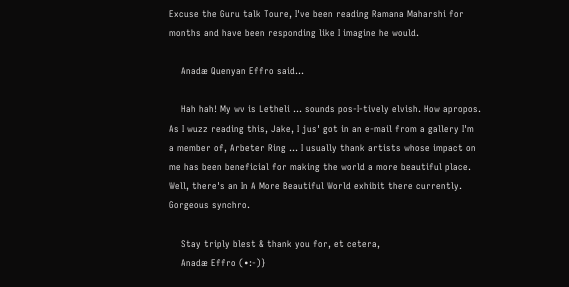Excuse the Guru talk Toure, I've been reading Ramana Maharshi for months and have been responding like I imagine he would.

    Anadæ Quenyan Effro said...

    Hah hah! My wv is Letheli … sounds pos-I-tively elvish. How apropos. As I wuzz reading this, Jake, I jus' got in an e-mail from a gallery I'm a member of, Arbeter Ring … I usually thank artists whose impact on me has been beneficial for making the world a more beautiful place. Well, there's an In A More Beautiful World exhibit there currently. Gorgeous synchro.

    Stay triply blest & thank you for, et cetera,
    Anadæ Effro (•:-)}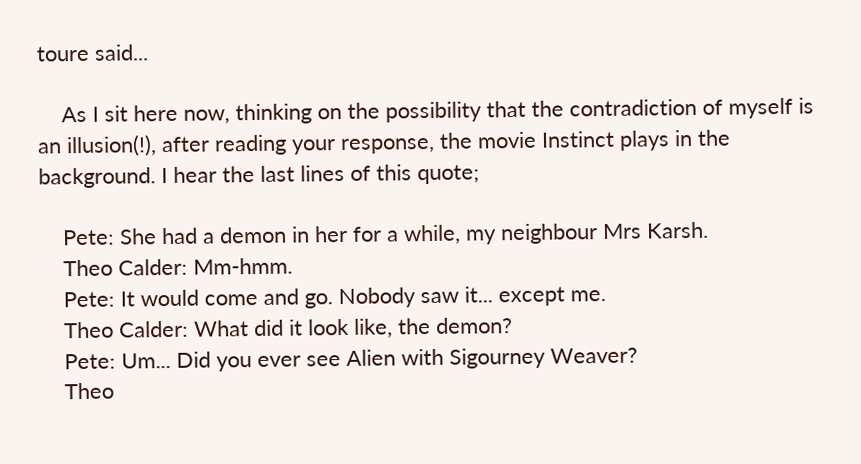toure said...

    As I sit here now, thinking on the possibility that the contradiction of myself is an illusion(!), after reading your response, the movie Instinct plays in the background. I hear the last lines of this quote;

    Pete: She had a demon in her for a while, my neighbour Mrs Karsh.
    Theo Calder: Mm-hmm.
    Pete: It would come and go. Nobody saw it... except me.
    Theo Calder: What did it look like, the demon?
    Pete: Um... Did you ever see Alien with Sigourney Weaver?
    Theo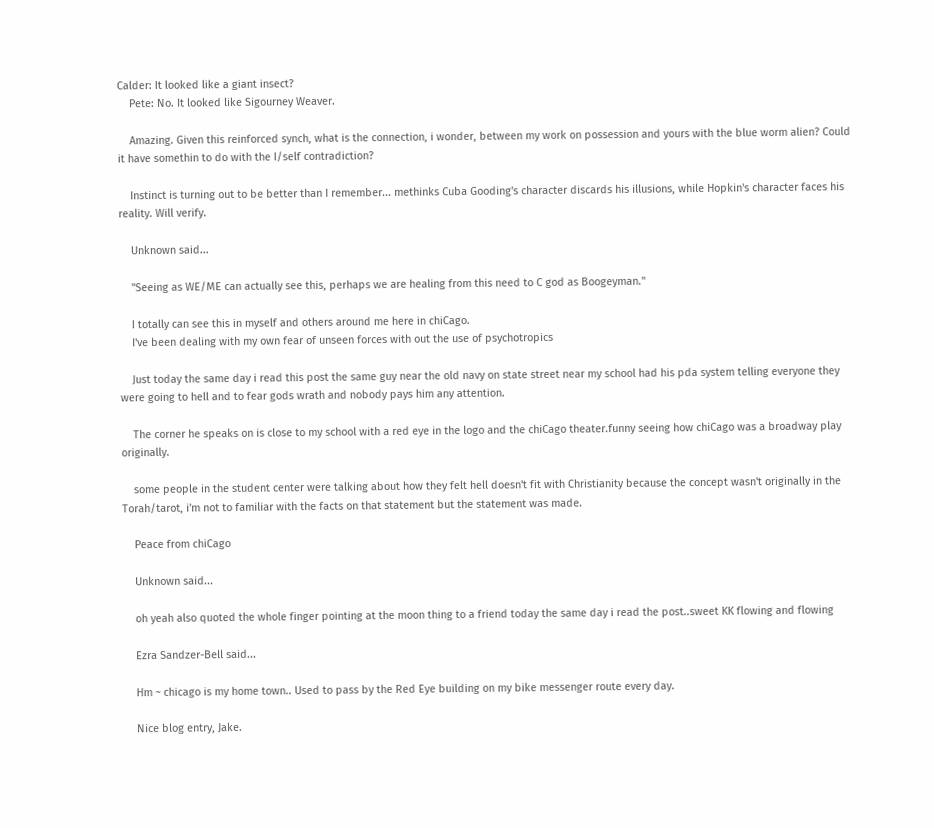Calder: It looked like a giant insect?
    Pete: No. It looked like Sigourney Weaver.

    Amazing. Given this reinforced synch, what is the connection, i wonder, between my work on possession and yours with the blue worm alien? Could it have somethin to do with the I/self contradiction?

    Instinct is turning out to be better than I remember... methinks Cuba Gooding's character discards his illusions, while Hopkin's character faces his reality. Will verify.

    Unknown said...

    "Seeing as WE/ME can actually see this, perhaps we are healing from this need to C god as Boogeyman."

    I totally can see this in myself and others around me here in chiCago.
    I've been dealing with my own fear of unseen forces with out the use of psychotropics

    Just today the same day i read this post the same guy near the old navy on state street near my school had his pda system telling everyone they were going to hell and to fear gods wrath and nobody pays him any attention.

    The corner he speaks on is close to my school with a red eye in the logo and the chiCago theater.funny seeing how chiCago was a broadway play originally.

    some people in the student center were talking about how they felt hell doesn't fit with Christianity because the concept wasn't originally in the Torah/tarot, i'm not to familiar with the facts on that statement but the statement was made.

    Peace from chiCago

    Unknown said...

    oh yeah also quoted the whole finger pointing at the moon thing to a friend today the same day i read the post..sweet KK flowing and flowing

    Ezra Sandzer-Bell said...

    Hm ~ chicago is my home town.. Used to pass by the Red Eye building on my bike messenger route every day.

    Nice blog entry, Jake.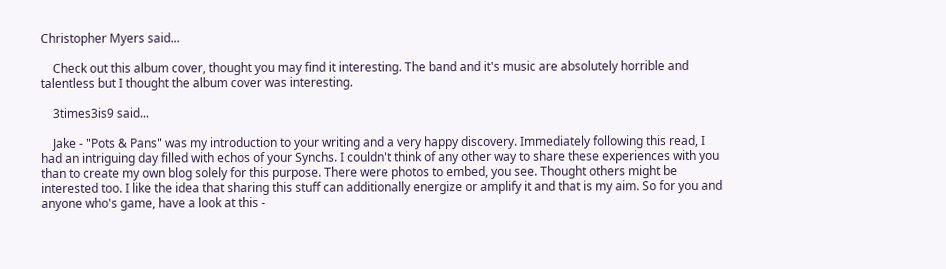Christopher Myers said...

    Check out this album cover, thought you may find it interesting. The band and it's music are absolutely horrible and talentless but I thought the album cover was interesting.

    3times3is9 said...

    Jake - "Pots & Pans" was my introduction to your writing and a very happy discovery. Immediately following this read, I had an intriguing day filled with echos of your Synchs. I couldn't think of any other way to share these experiences with you than to create my own blog solely for this purpose. There were photos to embed, you see. Thought others might be interested too. I like the idea that sharing this stuff can additionally energize or amplify it and that is my aim. So for you and anyone who's game, have a look at this -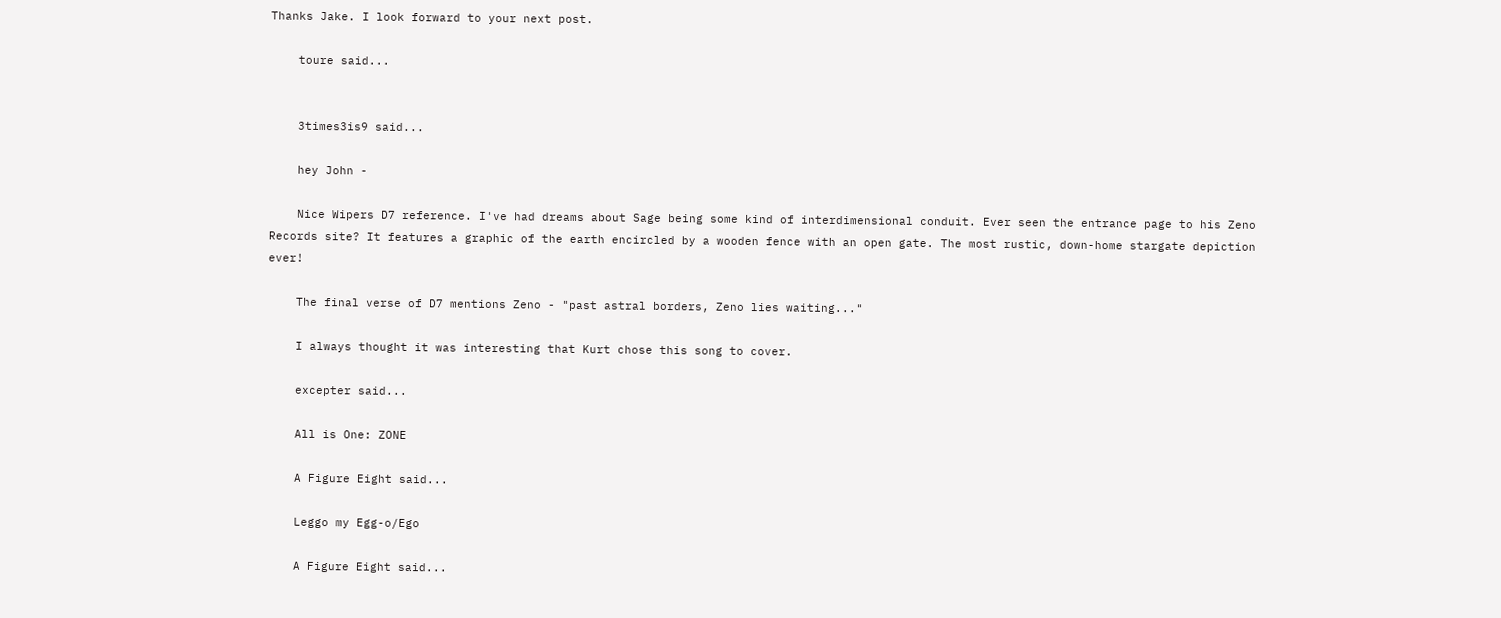Thanks Jake. I look forward to your next post.

    toure said...


    3times3is9 said...

    hey John -

    Nice Wipers D7 reference. I've had dreams about Sage being some kind of interdimensional conduit. Ever seen the entrance page to his Zeno Records site? It features a graphic of the earth encircled by a wooden fence with an open gate. The most rustic, down-home stargate depiction ever!

    The final verse of D7 mentions Zeno - "past astral borders, Zeno lies waiting..."

    I always thought it was interesting that Kurt chose this song to cover.

    excepter said...

    All is One: ZONE

    A Figure Eight said...

    Leggo my Egg-o/Ego

    A Figure Eight said...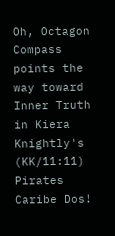Oh, Octagon Compass points the way toward Inner Truth in Kiera Knightly's (KK/11:11) Pirates Caribe Dos!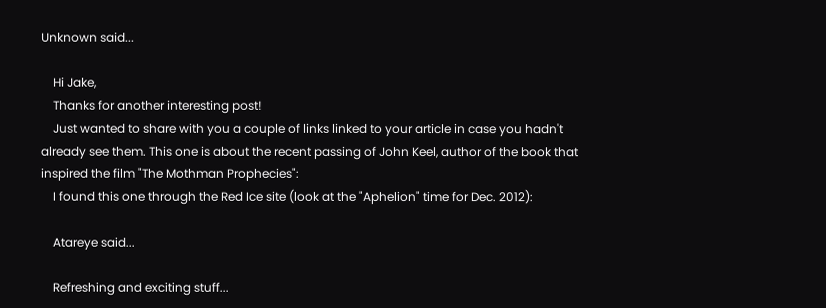Unknown said...

    Hi Jake,
    Thanks for another interesting post!
    Just wanted to share with you a couple of links linked to your article in case you hadn't already see them. This one is about the recent passing of John Keel, author of the book that inspired the film "The Mothman Prophecies":
    I found this one through the Red Ice site (look at the "Aphelion" time for Dec. 2012):

    Atareye said...

    Refreshing and exciting stuff...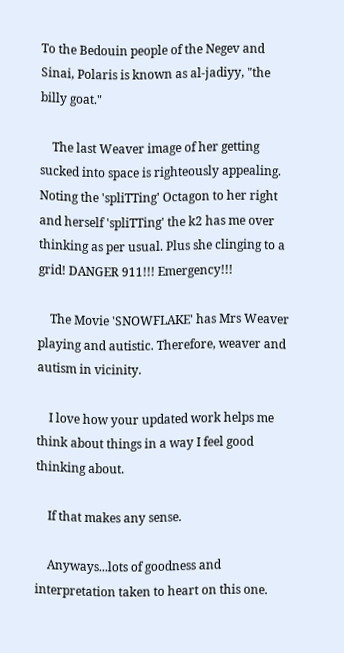To the Bedouin people of the Negev and Sinai, Polaris is known as al-jadiyy, "the billy goat."

    The last Weaver image of her getting sucked into space is righteously appealing. Noting the 'spliTTing' Octagon to her right and herself 'spliTTing' the k2 has me over thinking as per usual. Plus she clinging to a grid! DANGER 911!!! Emergency!!!

    The Movie 'SNOWFLAKE' has Mrs Weaver playing and autistic. Therefore, weaver and autism in vicinity.

    I love how your updated work helps me think about things in a way I feel good thinking about.

    If that makes any sense.

    Anyways...lots of goodness and interpretation taken to heart on this one.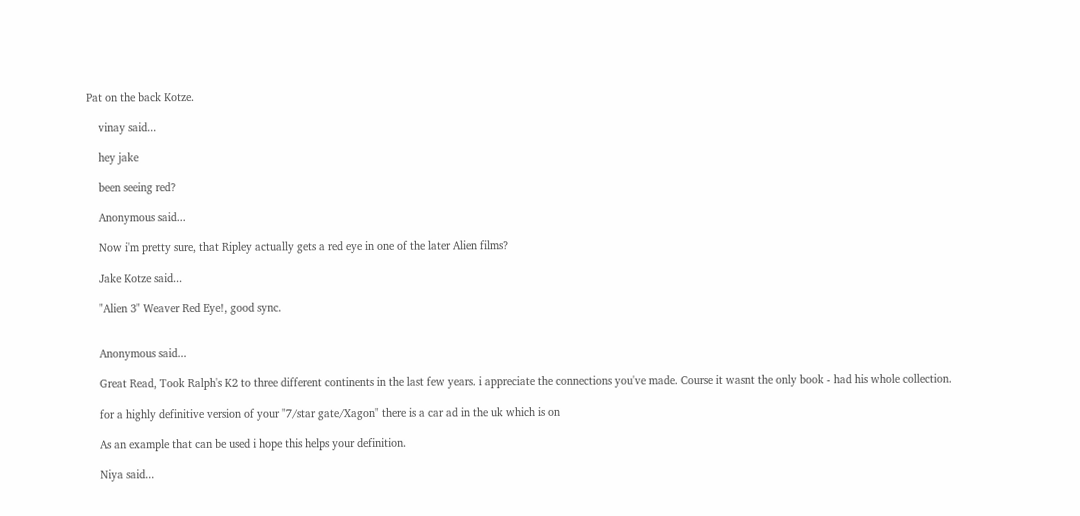Pat on the back Kotze.

    vinay said...

    hey jake

    been seeing red?

    Anonymous said...

    Now i'm pretty sure, that Ripley actually gets a red eye in one of the later Alien films?

    Jake Kotze said...

    "Alien 3" Weaver Red Eye!, good sync.


    Anonymous said...

    Great Read, Took Ralph's K2 to three different continents in the last few years. i appreciate the connections you've made. Course it wasnt the only book - had his whole collection.

    for a highly definitive version of your "7/star gate/Xagon" there is a car ad in the uk which is on

    As an example that can be used i hope this helps your definition.

    Niya said...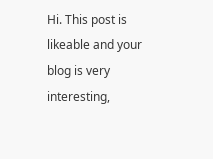Hi. This post is likeable and your blog is very interesting,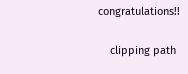congratulations!!

    clipping path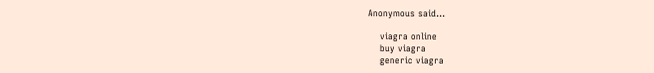Anonymous said...

    viagra online
    buy viagra
    generic viagra